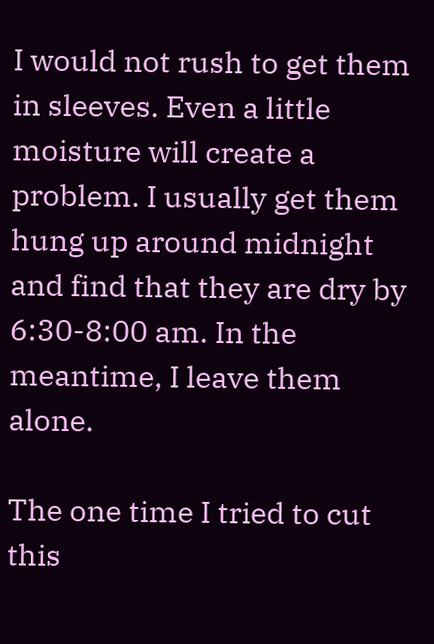I would not rush to get them in sleeves. Even a little moisture will create a problem. I usually get them hung up around midnight and find that they are dry by 6:30-8:00 am. In the meantime, I leave them alone.

The one time I tried to cut this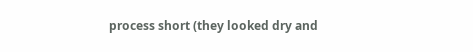process short (they looked dry and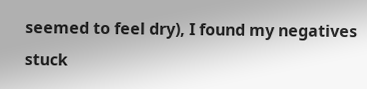seemed to feel dry), I found my negatives stuck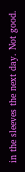in the sleeves the next day. Not good.